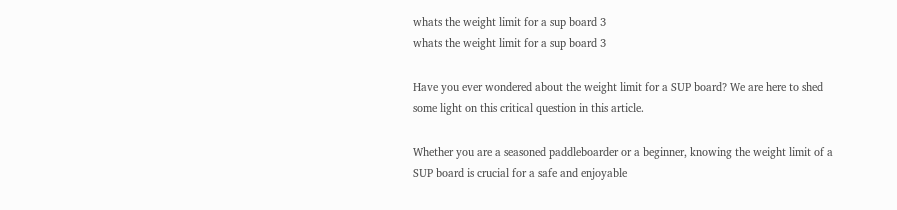whats the weight limit for a sup board 3
whats the weight limit for a sup board 3

Have you ever wondered about the weight limit for a SUP board? We are here to shed some light on this critical question in this article.

Whether you are a seasoned paddleboarder or a beginner, knowing the weight limit of a SUP board is crucial for a safe and enjoyable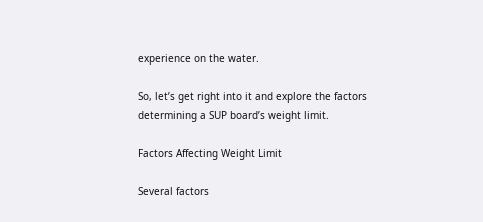experience on the water.

So, let’s get right into it and explore the factors determining a SUP board’s weight limit.

Factors Affecting Weight Limit

Several factors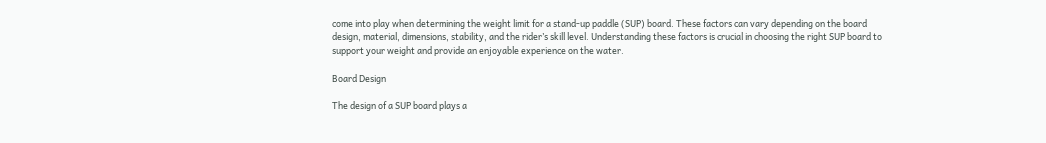come into play when determining the weight limit for a stand-up paddle (SUP) board. These factors can vary depending on the board design, material, dimensions, stability, and the rider’s skill level. Understanding these factors is crucial in choosing the right SUP board to support your weight and provide an enjoyable experience on the water.

Board Design

The design of a SUP board plays a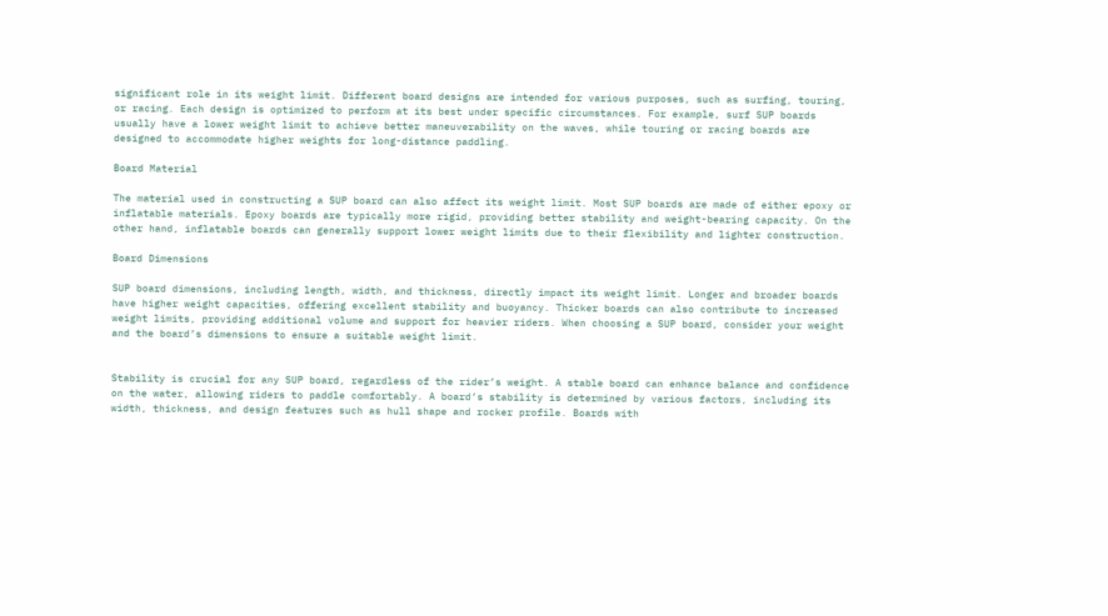significant role in its weight limit. Different board designs are intended for various purposes, such as surfing, touring, or racing. Each design is optimized to perform at its best under specific circumstances. For example, surf SUP boards usually have a lower weight limit to achieve better maneuverability on the waves, while touring or racing boards are designed to accommodate higher weights for long-distance paddling.

Board Material

The material used in constructing a SUP board can also affect its weight limit. Most SUP boards are made of either epoxy or inflatable materials. Epoxy boards are typically more rigid, providing better stability and weight-bearing capacity. On the other hand, inflatable boards can generally support lower weight limits due to their flexibility and lighter construction.

Board Dimensions

SUP board dimensions, including length, width, and thickness, directly impact its weight limit. Longer and broader boards have higher weight capacities, offering excellent stability and buoyancy. Thicker boards can also contribute to increased weight limits, providing additional volume and support for heavier riders. When choosing a SUP board, consider your weight and the board’s dimensions to ensure a suitable weight limit.


Stability is crucial for any SUP board, regardless of the rider’s weight. A stable board can enhance balance and confidence on the water, allowing riders to paddle comfortably. A board’s stability is determined by various factors, including its width, thickness, and design features such as hull shape and rocker profile. Boards with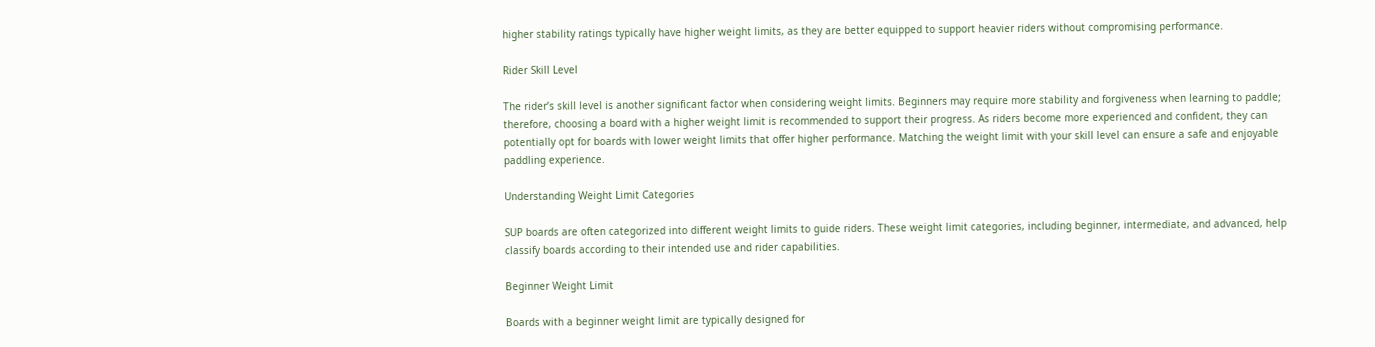higher stability ratings typically have higher weight limits, as they are better equipped to support heavier riders without compromising performance.

Rider Skill Level

The rider’s skill level is another significant factor when considering weight limits. Beginners may require more stability and forgiveness when learning to paddle; therefore, choosing a board with a higher weight limit is recommended to support their progress. As riders become more experienced and confident, they can potentially opt for boards with lower weight limits that offer higher performance. Matching the weight limit with your skill level can ensure a safe and enjoyable paddling experience.

Understanding Weight Limit Categories

SUP boards are often categorized into different weight limits to guide riders. These weight limit categories, including beginner, intermediate, and advanced, help classify boards according to their intended use and rider capabilities.

Beginner Weight Limit

Boards with a beginner weight limit are typically designed for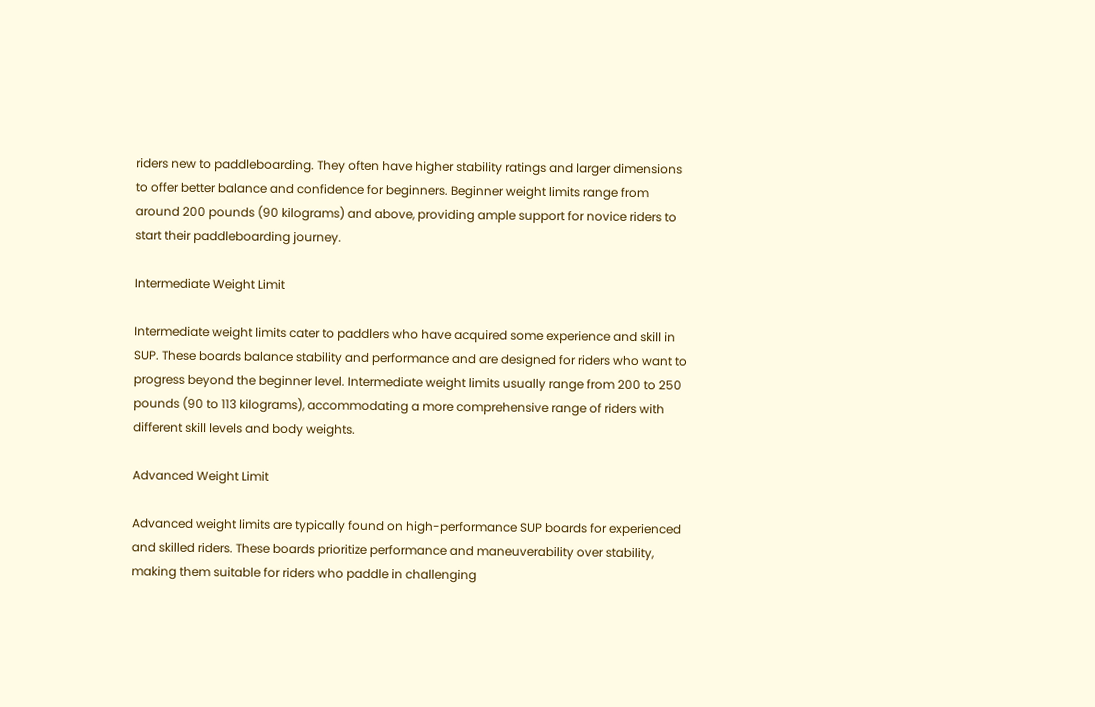riders new to paddleboarding. They often have higher stability ratings and larger dimensions to offer better balance and confidence for beginners. Beginner weight limits range from around 200 pounds (90 kilograms) and above, providing ample support for novice riders to start their paddleboarding journey.

Intermediate Weight Limit

Intermediate weight limits cater to paddlers who have acquired some experience and skill in SUP. These boards balance stability and performance and are designed for riders who want to progress beyond the beginner level. Intermediate weight limits usually range from 200 to 250 pounds (90 to 113 kilograms), accommodating a more comprehensive range of riders with different skill levels and body weights.

Advanced Weight Limit

Advanced weight limits are typically found on high-performance SUP boards for experienced and skilled riders. These boards prioritize performance and maneuverability over stability, making them suitable for riders who paddle in challenging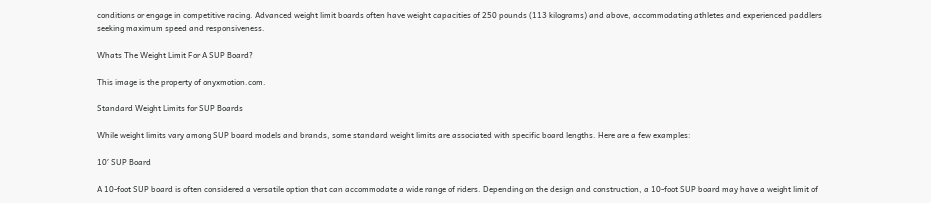conditions or engage in competitive racing. Advanced weight limit boards often have weight capacities of 250 pounds (113 kilograms) and above, accommodating athletes and experienced paddlers seeking maximum speed and responsiveness.

Whats The Weight Limit For A SUP Board?

This image is the property of onyxmotion.com.

Standard Weight Limits for SUP Boards

While weight limits vary among SUP board models and brands, some standard weight limits are associated with specific board lengths. Here are a few examples:

10′ SUP Board

A 10-foot SUP board is often considered a versatile option that can accommodate a wide range of riders. Depending on the design and construction, a 10-foot SUP board may have a weight limit of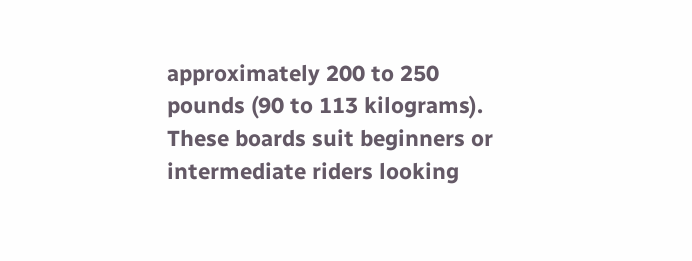approximately 200 to 250 pounds (90 to 113 kilograms). These boards suit beginners or intermediate riders looking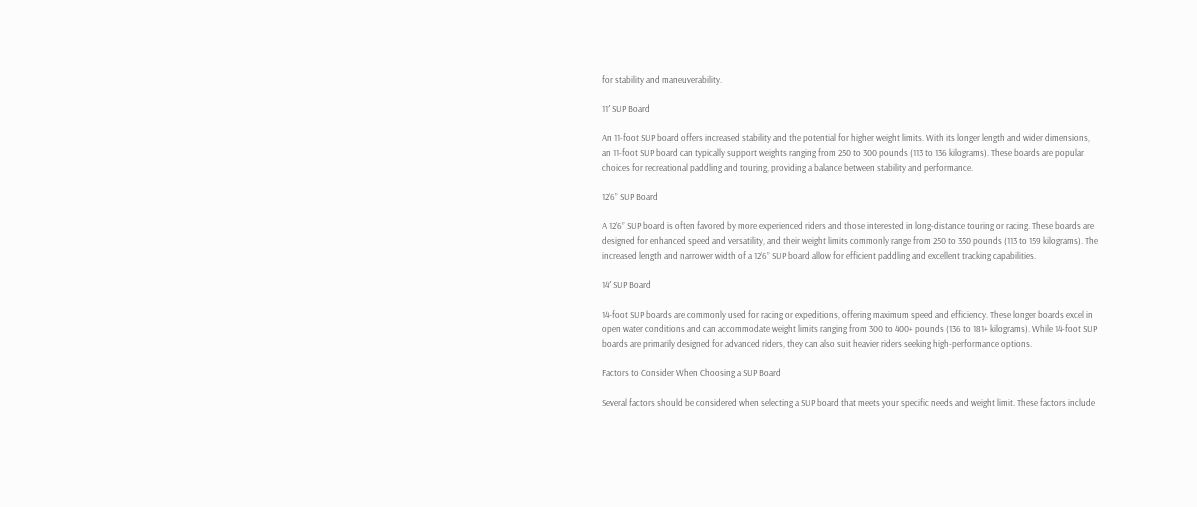for stability and maneuverability.

11′ SUP Board

An 11-foot SUP board offers increased stability and the potential for higher weight limits. With its longer length and wider dimensions, an 11-foot SUP board can typically support weights ranging from 250 to 300 pounds (113 to 136 kilograms). These boards are popular choices for recreational paddling and touring, providing a balance between stability and performance.

12’6” SUP Board

A 12’6” SUP board is often favored by more experienced riders and those interested in long-distance touring or racing. These boards are designed for enhanced speed and versatility, and their weight limits commonly range from 250 to 350 pounds (113 to 159 kilograms). The increased length and narrower width of a 12’6” SUP board allow for efficient paddling and excellent tracking capabilities.

14′ SUP Board

14-foot SUP boards are commonly used for racing or expeditions, offering maximum speed and efficiency. These longer boards excel in open water conditions and can accommodate weight limits ranging from 300 to 400+ pounds (136 to 181+ kilograms). While 14-foot SUP boards are primarily designed for advanced riders, they can also suit heavier riders seeking high-performance options.

Factors to Consider When Choosing a SUP Board

Several factors should be considered when selecting a SUP board that meets your specific needs and weight limit. These factors include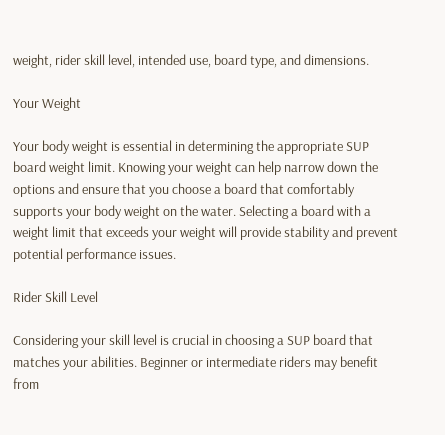weight, rider skill level, intended use, board type, and dimensions.

Your Weight

Your body weight is essential in determining the appropriate SUP board weight limit. Knowing your weight can help narrow down the options and ensure that you choose a board that comfortably supports your body weight on the water. Selecting a board with a weight limit that exceeds your weight will provide stability and prevent potential performance issues.

Rider Skill Level

Considering your skill level is crucial in choosing a SUP board that matches your abilities. Beginner or intermediate riders may benefit from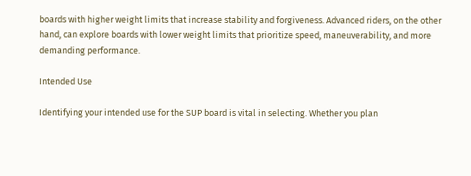boards with higher weight limits that increase stability and forgiveness. Advanced riders, on the other hand, can explore boards with lower weight limits that prioritize speed, maneuverability, and more demanding performance.

Intended Use

Identifying your intended use for the SUP board is vital in selecting. Whether you plan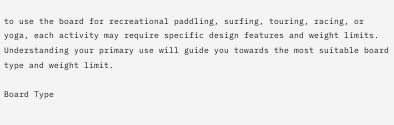to use the board for recreational paddling, surfing, touring, racing, or yoga, each activity may require specific design features and weight limits. Understanding your primary use will guide you towards the most suitable board type and weight limit.

Board Type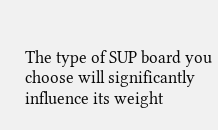The type of SUP board you choose will significantly influence its weight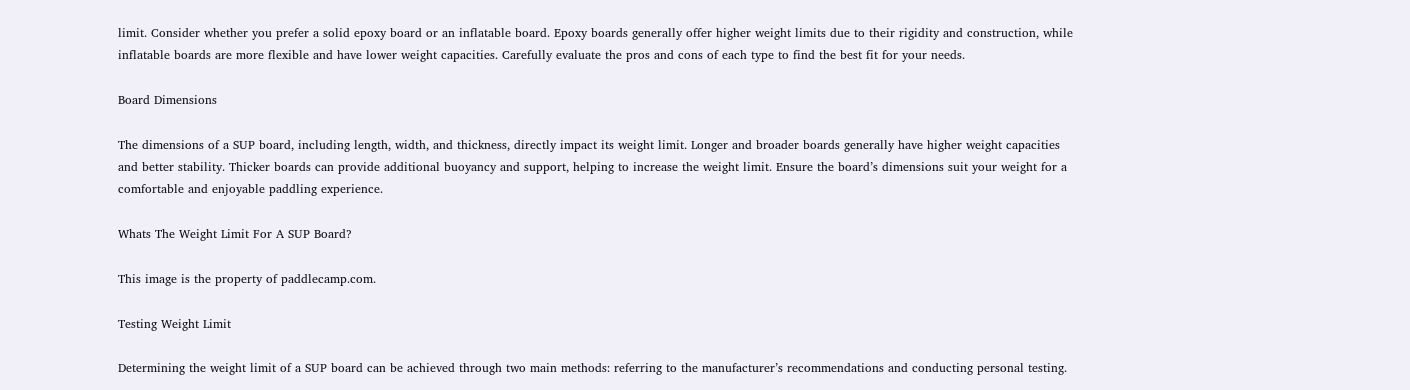limit. Consider whether you prefer a solid epoxy board or an inflatable board. Epoxy boards generally offer higher weight limits due to their rigidity and construction, while inflatable boards are more flexible and have lower weight capacities. Carefully evaluate the pros and cons of each type to find the best fit for your needs.

Board Dimensions

The dimensions of a SUP board, including length, width, and thickness, directly impact its weight limit. Longer and broader boards generally have higher weight capacities and better stability. Thicker boards can provide additional buoyancy and support, helping to increase the weight limit. Ensure the board’s dimensions suit your weight for a comfortable and enjoyable paddling experience.

Whats The Weight Limit For A SUP Board?

This image is the property of paddlecamp.com.

Testing Weight Limit

Determining the weight limit of a SUP board can be achieved through two main methods: referring to the manufacturer’s recommendations and conducting personal testing.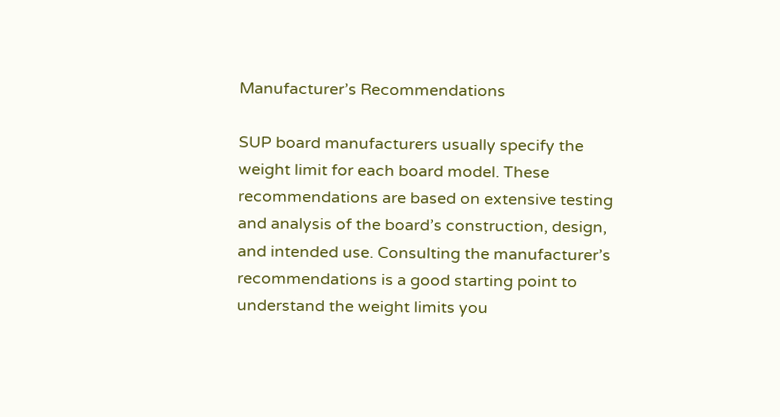Manufacturer’s Recommendations

SUP board manufacturers usually specify the weight limit for each board model. These recommendations are based on extensive testing and analysis of the board’s construction, design, and intended use. Consulting the manufacturer’s recommendations is a good starting point to understand the weight limits you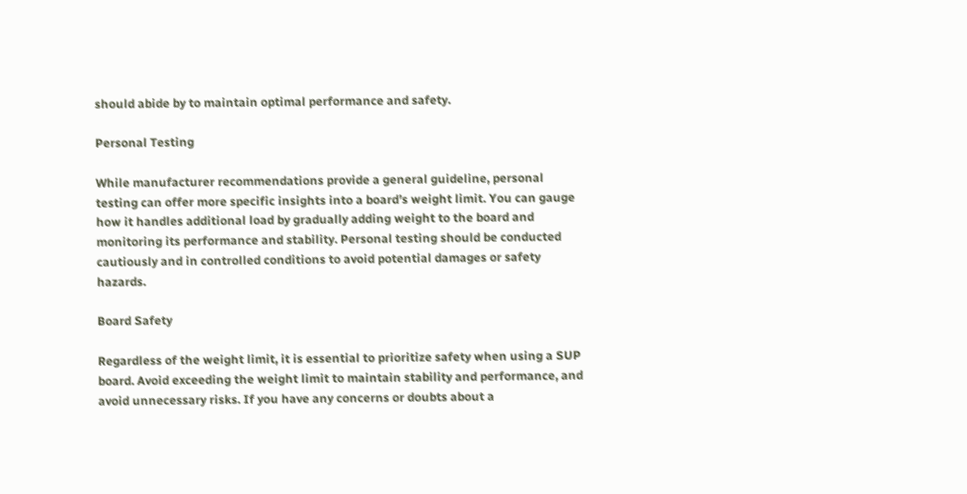should abide by to maintain optimal performance and safety.

Personal Testing

While manufacturer recommendations provide a general guideline, personal testing can offer more specific insights into a board’s weight limit. You can gauge how it handles additional load by gradually adding weight to the board and monitoring its performance and stability. Personal testing should be conducted cautiously and in controlled conditions to avoid potential damages or safety hazards.

Board Safety

Regardless of the weight limit, it is essential to prioritize safety when using a SUP board. Avoid exceeding the weight limit to maintain stability and performance, and avoid unnecessary risks. If you have any concerns or doubts about a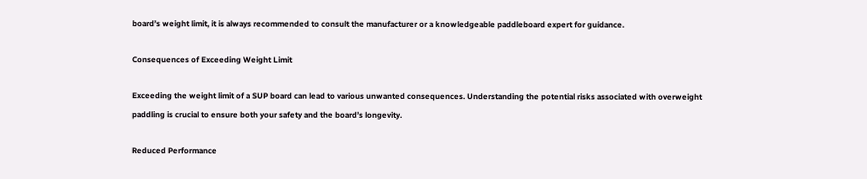board’s weight limit, it is always recommended to consult the manufacturer or a knowledgeable paddleboard expert for guidance.

Consequences of Exceeding Weight Limit

Exceeding the weight limit of a SUP board can lead to various unwanted consequences. Understanding the potential risks associated with overweight paddling is crucial to ensure both your safety and the board’s longevity.

Reduced Performance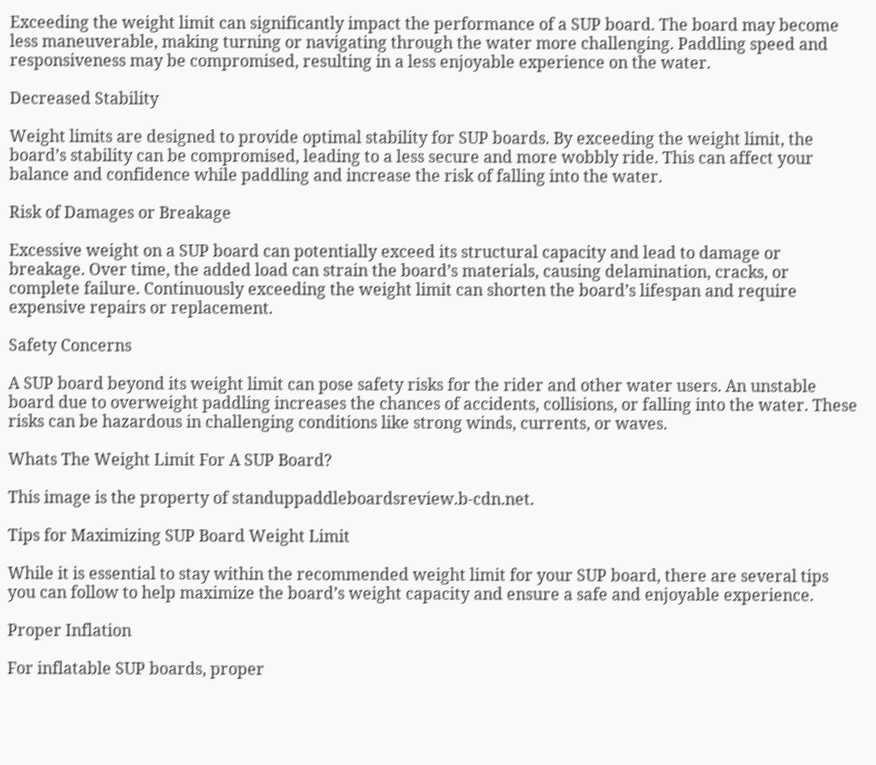Exceeding the weight limit can significantly impact the performance of a SUP board. The board may become less maneuverable, making turning or navigating through the water more challenging. Paddling speed and responsiveness may be compromised, resulting in a less enjoyable experience on the water.

Decreased Stability

Weight limits are designed to provide optimal stability for SUP boards. By exceeding the weight limit, the board’s stability can be compromised, leading to a less secure and more wobbly ride. This can affect your balance and confidence while paddling and increase the risk of falling into the water.

Risk of Damages or Breakage

Excessive weight on a SUP board can potentially exceed its structural capacity and lead to damage or breakage. Over time, the added load can strain the board’s materials, causing delamination, cracks, or complete failure. Continuously exceeding the weight limit can shorten the board’s lifespan and require expensive repairs or replacement.

Safety Concerns

A SUP board beyond its weight limit can pose safety risks for the rider and other water users. An unstable board due to overweight paddling increases the chances of accidents, collisions, or falling into the water. These risks can be hazardous in challenging conditions like strong winds, currents, or waves.

Whats The Weight Limit For A SUP Board?

This image is the property of standuppaddleboardsreview.b-cdn.net.

Tips for Maximizing SUP Board Weight Limit

While it is essential to stay within the recommended weight limit for your SUP board, there are several tips you can follow to help maximize the board’s weight capacity and ensure a safe and enjoyable experience.

Proper Inflation

For inflatable SUP boards, proper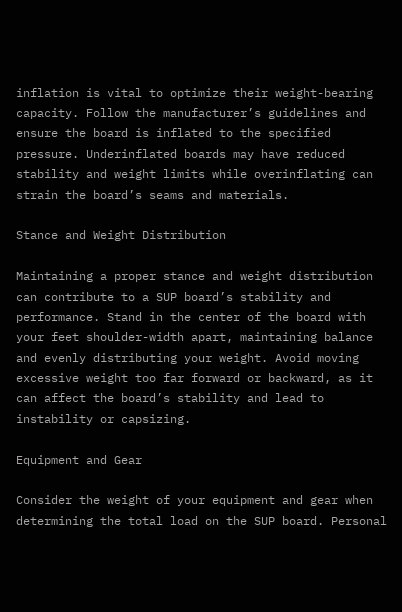inflation is vital to optimize their weight-bearing capacity. Follow the manufacturer’s guidelines and ensure the board is inflated to the specified pressure. Underinflated boards may have reduced stability and weight limits while overinflating can strain the board’s seams and materials.

Stance and Weight Distribution

Maintaining a proper stance and weight distribution can contribute to a SUP board’s stability and performance. Stand in the center of the board with your feet shoulder-width apart, maintaining balance and evenly distributing your weight. Avoid moving excessive weight too far forward or backward, as it can affect the board’s stability and lead to instability or capsizing.

Equipment and Gear

Consider the weight of your equipment and gear when determining the total load on the SUP board. Personal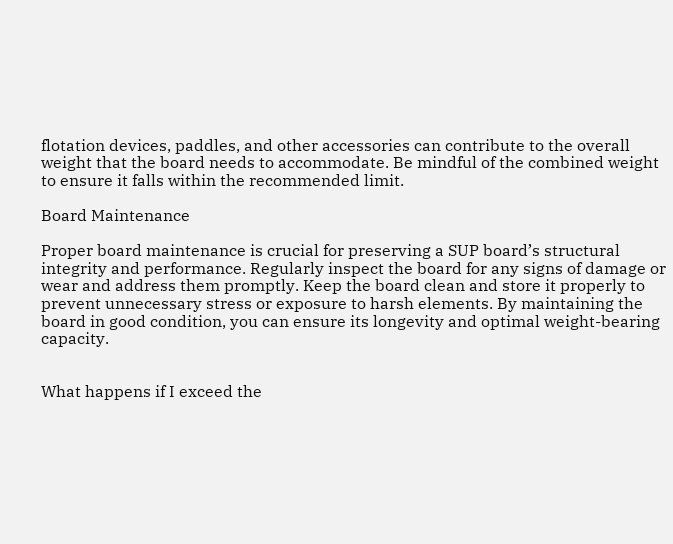flotation devices, paddles, and other accessories can contribute to the overall weight that the board needs to accommodate. Be mindful of the combined weight to ensure it falls within the recommended limit.

Board Maintenance

Proper board maintenance is crucial for preserving a SUP board’s structural integrity and performance. Regularly inspect the board for any signs of damage or wear and address them promptly. Keep the board clean and store it properly to prevent unnecessary stress or exposure to harsh elements. By maintaining the board in good condition, you can ensure its longevity and optimal weight-bearing capacity.


What happens if I exceed the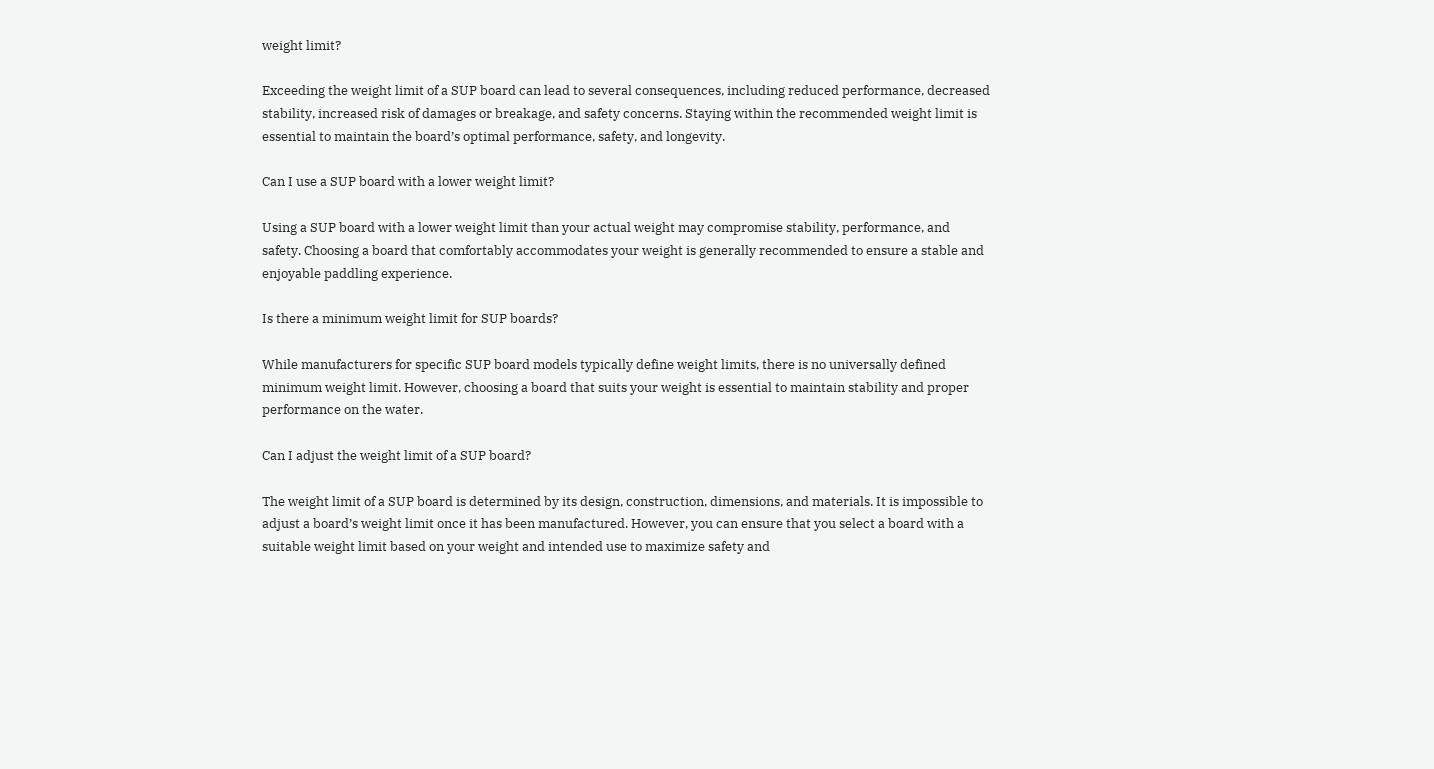weight limit?

Exceeding the weight limit of a SUP board can lead to several consequences, including reduced performance, decreased stability, increased risk of damages or breakage, and safety concerns. Staying within the recommended weight limit is essential to maintain the board’s optimal performance, safety, and longevity.

Can I use a SUP board with a lower weight limit?

Using a SUP board with a lower weight limit than your actual weight may compromise stability, performance, and safety. Choosing a board that comfortably accommodates your weight is generally recommended to ensure a stable and enjoyable paddling experience.

Is there a minimum weight limit for SUP boards?

While manufacturers for specific SUP board models typically define weight limits, there is no universally defined minimum weight limit. However, choosing a board that suits your weight is essential to maintain stability and proper performance on the water.

Can I adjust the weight limit of a SUP board?

The weight limit of a SUP board is determined by its design, construction, dimensions, and materials. It is impossible to adjust a board’s weight limit once it has been manufactured. However, you can ensure that you select a board with a suitable weight limit based on your weight and intended use to maximize safety and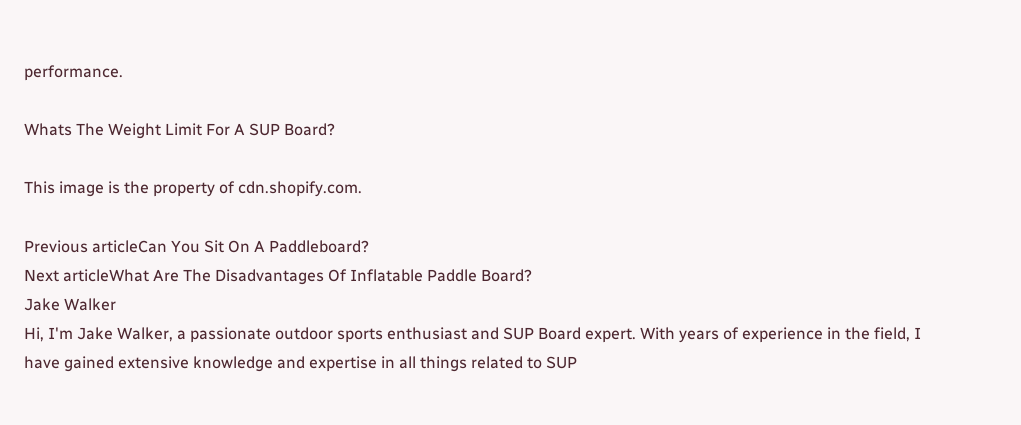performance.

Whats The Weight Limit For A SUP Board?

This image is the property of cdn.shopify.com.

Previous articleCan You Sit On A Paddleboard?
Next articleWhat Are The Disadvantages Of Inflatable Paddle Board?
Jake Walker
Hi, I'm Jake Walker, a passionate outdoor sports enthusiast and SUP Board expert. With years of experience in the field, I have gained extensive knowledge and expertise in all things related to SUP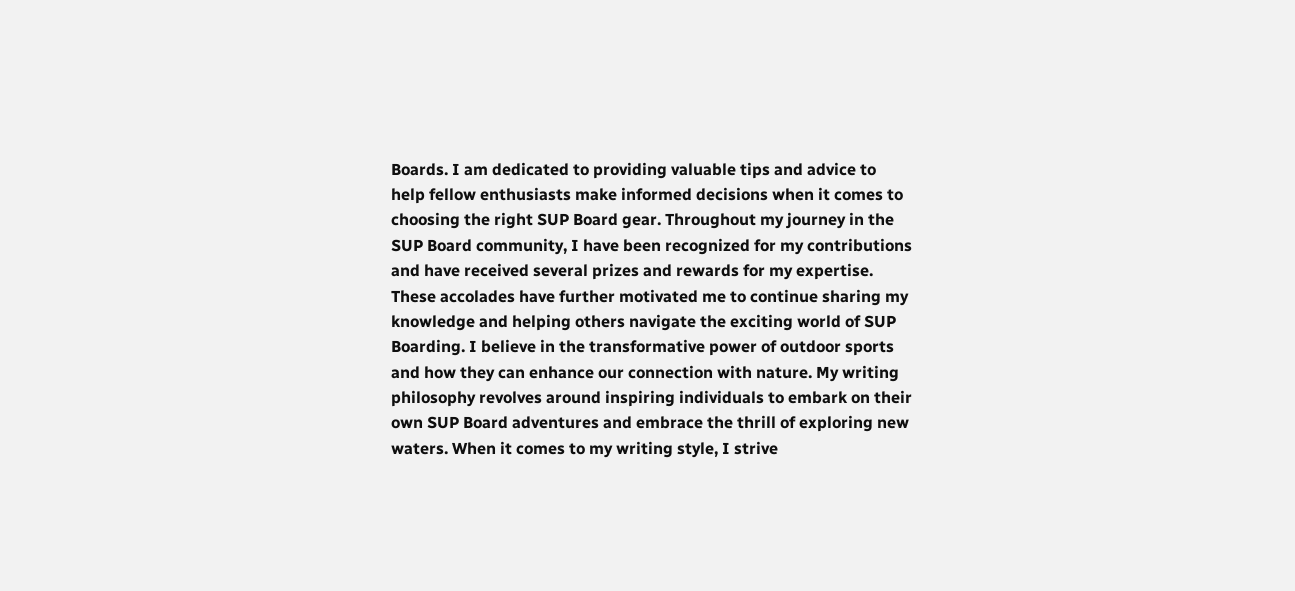Boards. I am dedicated to providing valuable tips and advice to help fellow enthusiasts make informed decisions when it comes to choosing the right SUP Board gear. Throughout my journey in the SUP Board community, I have been recognized for my contributions and have received several prizes and rewards for my expertise. These accolades have further motivated me to continue sharing my knowledge and helping others navigate the exciting world of SUP Boarding. I believe in the transformative power of outdoor sports and how they can enhance our connection with nature. My writing philosophy revolves around inspiring individuals to embark on their own SUP Board adventures and embrace the thrill of exploring new waters. When it comes to my writing style, I strive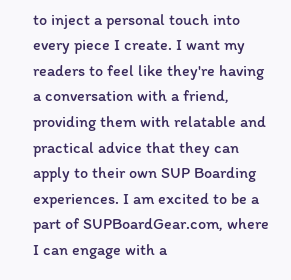to inject a personal touch into every piece I create. I want my readers to feel like they're having a conversation with a friend, providing them with relatable and practical advice that they can apply to their own SUP Boarding experiences. I am excited to be a part of SUPBoardGear.com, where I can engage with a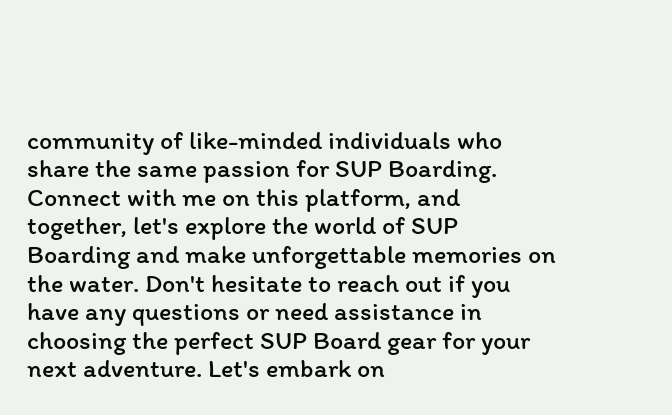community of like-minded individuals who share the same passion for SUP Boarding. Connect with me on this platform, and together, let's explore the world of SUP Boarding and make unforgettable memories on the water. Don't hesitate to reach out if you have any questions or need assistance in choosing the perfect SUP Board gear for your next adventure. Let's embark on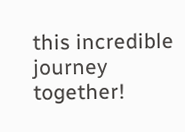this incredible journey together!